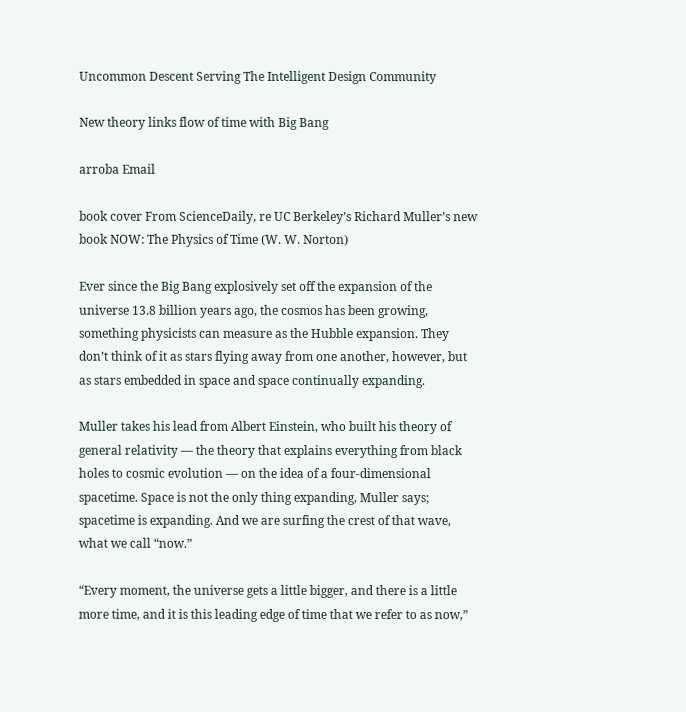Uncommon Descent Serving The Intelligent Design Community

New theory links flow of time with Big Bang

arroba Email

book cover From ScienceDaily, re UC Berkeley’s Richard Muller’s new book NOW: The Physics of Time (W. W. Norton)

Ever since the Big Bang explosively set off the expansion of the universe 13.8 billion years ago, the cosmos has been growing, something physicists can measure as the Hubble expansion. They don’t think of it as stars flying away from one another, however, but as stars embedded in space and space continually expanding.

Muller takes his lead from Albert Einstein, who built his theory of general relativity — the theory that explains everything from black holes to cosmic evolution — on the idea of a four-dimensional spacetime. Space is not the only thing expanding, Muller says; spacetime is expanding. And we are surfing the crest of that wave, what we call “now.”

“Every moment, the universe gets a little bigger, and there is a little more time, and it is this leading edge of time that we refer to as now,”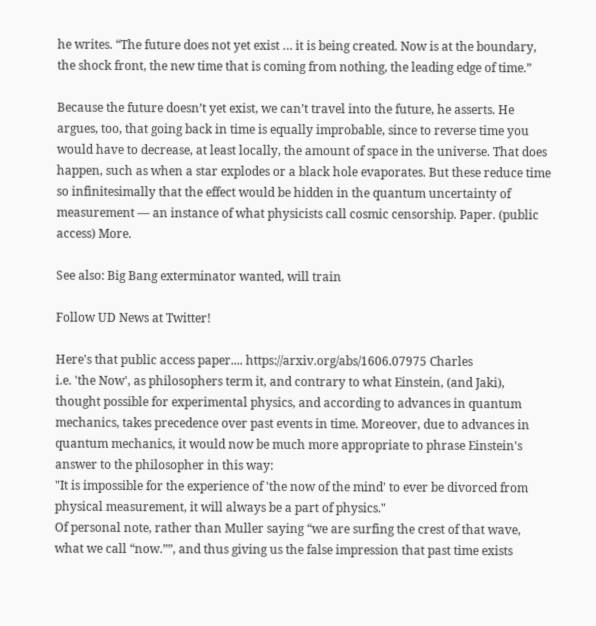he writes. “The future does not yet exist … it is being created. Now is at the boundary, the shock front, the new time that is coming from nothing, the leading edge of time.”

Because the future doesn’t yet exist, we can’t travel into the future, he asserts. He argues, too, that going back in time is equally improbable, since to reverse time you would have to decrease, at least locally, the amount of space in the universe. That does happen, such as when a star explodes or a black hole evaporates. But these reduce time so infinitesimally that the effect would be hidden in the quantum uncertainty of measurement — an instance of what physicists call cosmic censorship. Paper. (public access) More.

See also: Big Bang exterminator wanted, will train

Follow UD News at Twitter!

Here's that public access paper.... https://arxiv.org/abs/1606.07975 Charles
i.e. 'the Now', as philosophers term it, and contrary to what Einstein, (and Jaki), thought possible for experimental physics, and according to advances in quantum mechanics, takes precedence over past events in time. Moreover, due to advances in quantum mechanics, it would now be much more appropriate to phrase Einstein's answer to the philosopher in this way:
"It is impossible for the experience of 'the now of the mind' to ever be divorced from physical measurement, it will always be a part of physics."
Of personal note, rather than Muller saying “we are surfing the crest of that wave, what we call “now.””, and thus giving us the false impression that past time exists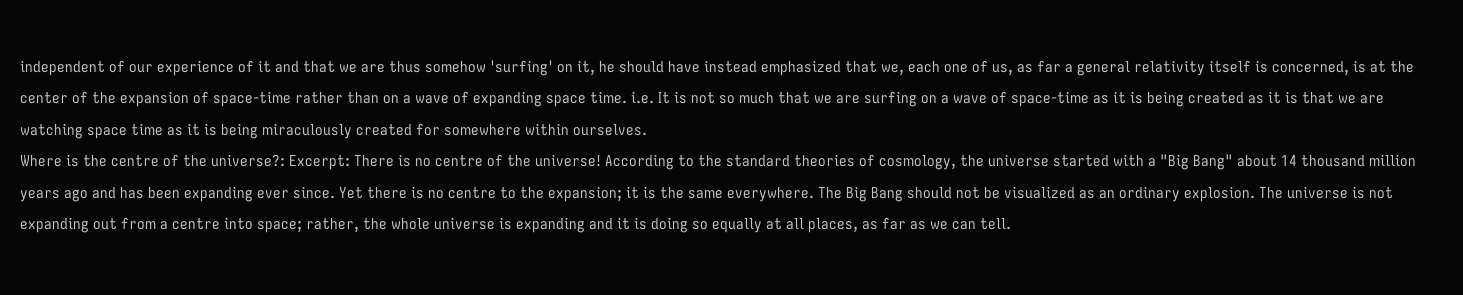independent of our experience of it and that we are thus somehow 'surfing' on it, he should have instead emphasized that we, each one of us, as far a general relativity itself is concerned, is at the center of the expansion of space-time rather than on a wave of expanding space time. i.e. It is not so much that we are surfing on a wave of space-time as it is being created as it is that we are watching space time as it is being miraculously created for somewhere within ourselves.
Where is the centre of the universe?: Excerpt: There is no centre of the universe! According to the standard theories of cosmology, the universe started with a "Big Bang" about 14 thousand million years ago and has been expanding ever since. Yet there is no centre to the expansion; it is the same everywhere. The Big Bang should not be visualized as an ordinary explosion. The universe is not expanding out from a centre into space; rather, the whole universe is expanding and it is doing so equally at all places, as far as we can tell.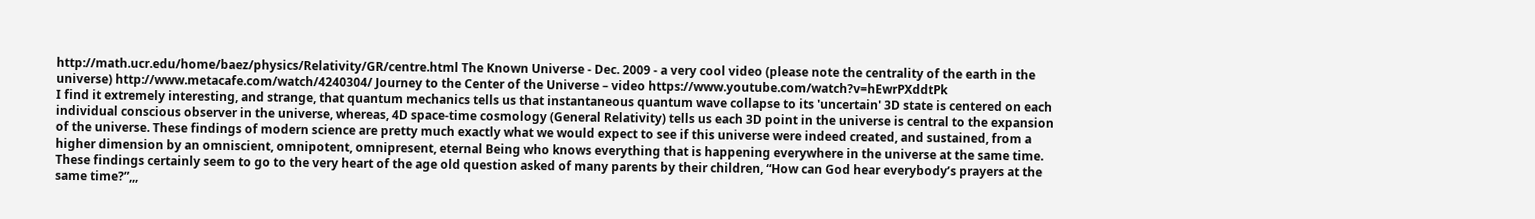http://math.ucr.edu/home/baez/physics/Relativity/GR/centre.html The Known Universe - Dec. 2009 - a very cool video (please note the centrality of the earth in the universe) http://www.metacafe.com/watch/4240304/ Journey to the Center of the Universe – video https://www.youtube.com/watch?v=hEwrPXddtPk
I find it extremely interesting, and strange, that quantum mechanics tells us that instantaneous quantum wave collapse to its 'uncertain' 3D state is centered on each individual conscious observer in the universe, whereas, 4D space-time cosmology (General Relativity) tells us each 3D point in the universe is central to the expansion of the universe. These findings of modern science are pretty much exactly what we would expect to see if this universe were indeed created, and sustained, from a higher dimension by an omniscient, omnipotent, omnipresent, eternal Being who knows everything that is happening everywhere in the universe at the same time. These findings certainly seem to go to the very heart of the age old question asked of many parents by their children, “How can God hear everybody’s prayers at the same time?”,,,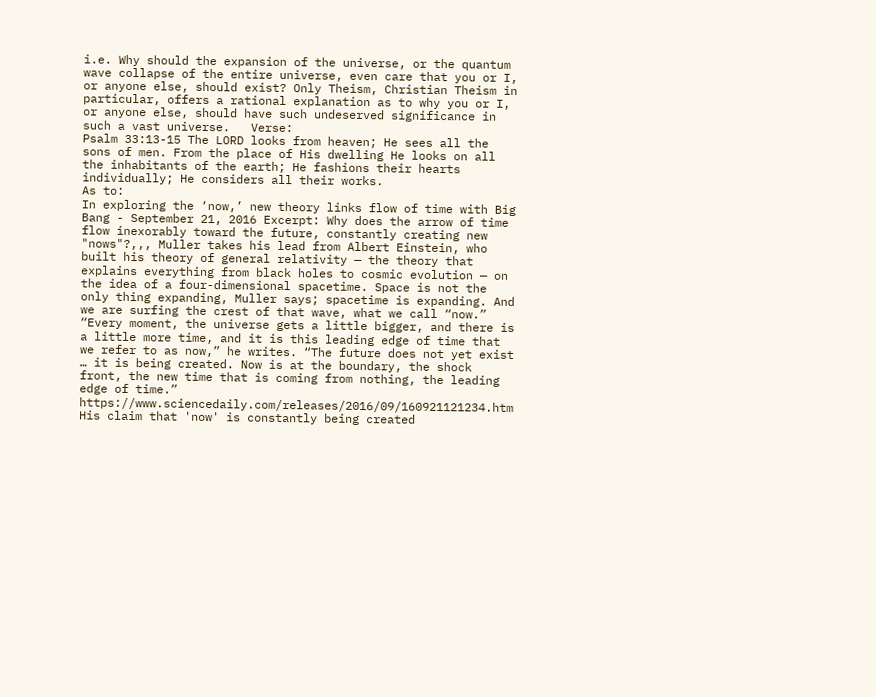i.e. Why should the expansion of the universe, or the quantum wave collapse of the entire universe, even care that you or I, or anyone else, should exist? Only Theism, Christian Theism in particular, offers a rational explanation as to why you or I, or anyone else, should have such undeserved significance in such a vast universe.   Verse:
Psalm 33:13-15 The LORD looks from heaven; He sees all the sons of men. From the place of His dwelling He looks on all the inhabitants of the earth; He fashions their hearts individually; He considers all their works.
As to:
In exploring the ‘now,’ new theory links flow of time with Big Bang - September 21, 2016 Excerpt: Why does the arrow of time flow inexorably toward the future, constantly creating new "nows"?,,, Muller takes his lead from Albert Einstein, who built his theory of general relativity — the theory that explains everything from black holes to cosmic evolution — on the idea of a four-dimensional spacetime. Space is not the only thing expanding, Muller says; spacetime is expanding. And we are surfing the crest of that wave, what we call “now.” “Every moment, the universe gets a little bigger, and there is a little more time, and it is this leading edge of time that we refer to as now,” he writes. “The future does not yet exist … it is being created. Now is at the boundary, the shock front, the new time that is coming from nothing, the leading edge of time.” https://www.sciencedaily.com/releases/2016/09/160921121234.htm
His claim that 'now' is constantly being created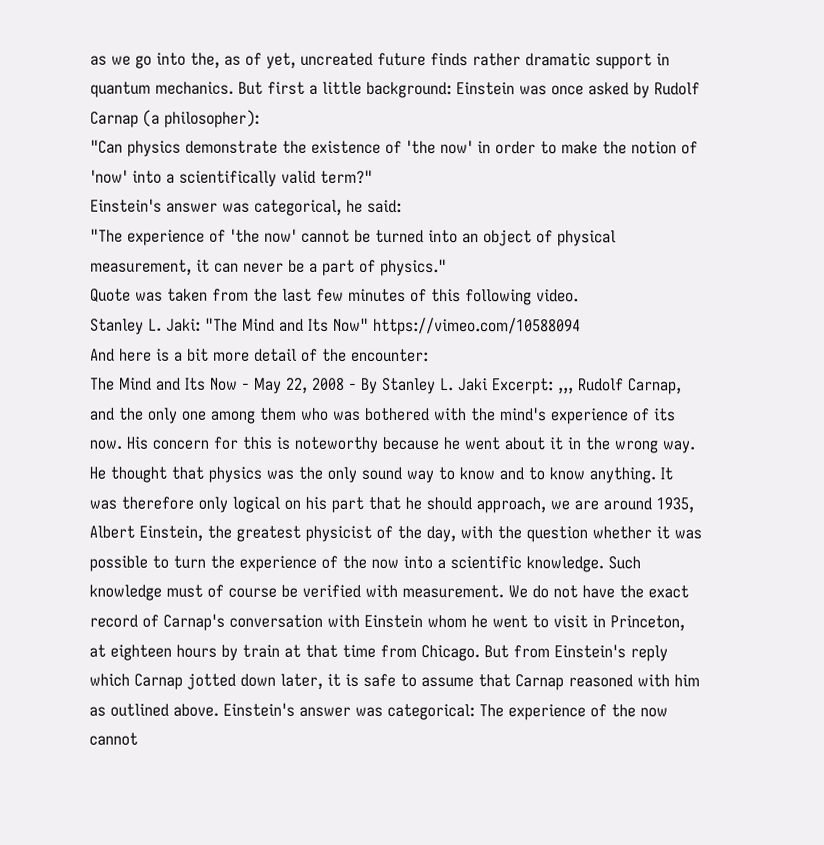as we go into the, as of yet, uncreated future finds rather dramatic support in quantum mechanics. But first a little background: Einstein was once asked by Rudolf Carnap (a philosopher):
"Can physics demonstrate the existence of 'the now' in order to make the notion of 'now' into a scientifically valid term?"
Einstein's answer was categorical, he said:
"The experience of 'the now' cannot be turned into an object of physical measurement, it can never be a part of physics."
Quote was taken from the last few minutes of this following video.
Stanley L. Jaki: "The Mind and Its Now" https://vimeo.com/10588094
And here is a bit more detail of the encounter:
The Mind and Its Now - May 22, 2008 - By Stanley L. Jaki Excerpt: ,,, Rudolf Carnap, and the only one among them who was bothered with the mind's experience of its now. His concern for this is noteworthy because he went about it in the wrong way. He thought that physics was the only sound way to know and to know anything. It was therefore only logical on his part that he should approach, we are around 1935, Albert Einstein, the greatest physicist of the day, with the question whether it was possible to turn the experience of the now into a scientific knowledge. Such knowledge must of course be verified with measurement. We do not have the exact record of Carnap's conversation with Einstein whom he went to visit in Princeton, at eighteen hours by train at that time from Chicago. But from Einstein's reply which Carnap jotted down later, it is safe to assume that Carnap reasoned with him as outlined above. Einstein's answer was categorical: The experience of the now cannot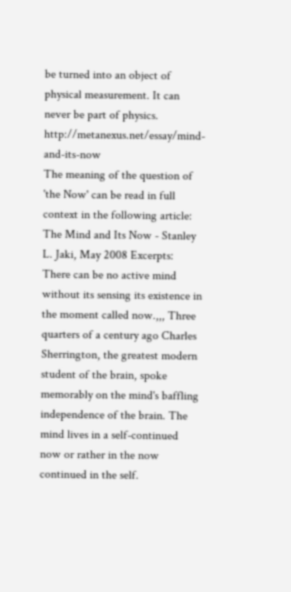be turned into an object of physical measurement. It can never be part of physics. http://metanexus.net/essay/mind-and-its-now
The meaning of the question of 'the Now' can be read in full context in the following article:
The Mind and Its Now - Stanley L. Jaki, May 2008 Excerpts: There can be no active mind without its sensing its existence in the moment called now.,,, Three quarters of a century ago Charles Sherrington, the greatest modern student of the brain, spoke memorably on the mind's baffling independence of the brain. The mind lives in a self-continued now or rather in the now continued in the self.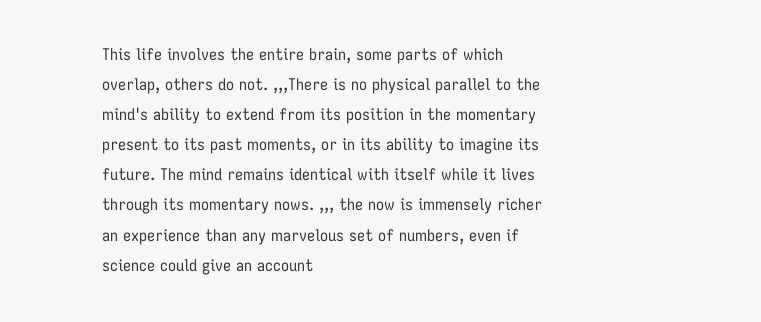This life involves the entire brain, some parts of which overlap, others do not. ,,,There is no physical parallel to the mind's ability to extend from its position in the momentary present to its past moments, or in its ability to imagine its future. The mind remains identical with itself while it lives through its momentary nows. ,,, the now is immensely richer an experience than any marvelous set of numbers, even if science could give an account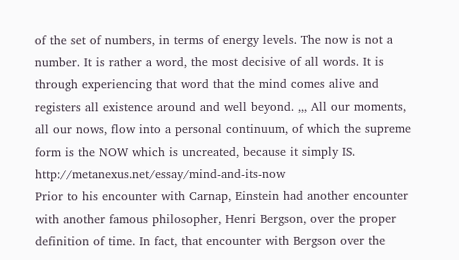of the set of numbers, in terms of energy levels. The now is not a number. It is rather a word, the most decisive of all words. It is through experiencing that word that the mind comes alive and registers all existence around and well beyond. ,,, All our moments, all our nows, flow into a personal continuum, of which the supreme form is the NOW which is uncreated, because it simply IS. http://metanexus.net/essay/mind-and-its-now
Prior to his encounter with Carnap, Einstein had another encounter with another famous philosopher, Henri Bergson, over the proper definition of time. In fact, that encounter with Bergson over the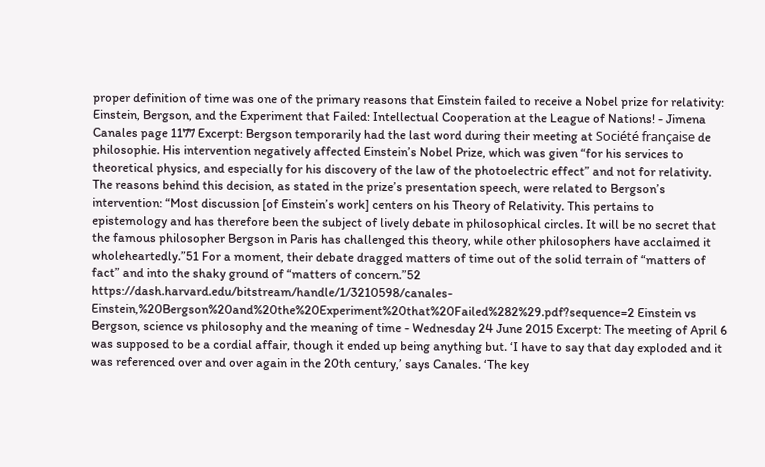proper definition of time was one of the primary reasons that Einstein failed to receive a Nobel prize for relativity:
Einstein, Bergson, and the Experiment that Failed: Intellectual Cooperation at the League of Nations! - Jimena Canales page 1177 Excerpt: Bergson temporarily had the last word during their meeting at Société française de philosophie. His intervention negatively affected Einstein’s Nobel Prize, which was given “for his services to theoretical physics, and especially for his discovery of the law of the photoelectric effect” and not for relativity. The reasons behind this decision, as stated in the prize’s presentation speech, were related to Bergson’s intervention: “Most discussion [of Einstein’s work] centers on his Theory of Relativity. This pertains to epistemology and has therefore been the subject of lively debate in philosophical circles. It will be no secret that the famous philosopher Bergson in Paris has challenged this theory, while other philosophers have acclaimed it wholeheartedly.”51 For a moment, their debate dragged matters of time out of the solid terrain of “matters of fact” and into the shaky ground of “matters of concern.”52 https://dash.harvard.edu/bitstream/handle/1/3210598/canales-Einstein,%20Bergson%20and%20the%20Experiment%20that%20Failed%282%29.pdf?sequence=2 Einstein vs Bergson, science vs philosophy and the meaning of time - Wednesday 24 June 2015 Excerpt: The meeting of April 6 was supposed to be a cordial affair, though it ended up being anything but. ‘I have to say that day exploded and it was referenced over and over again in the 20th century,’ says Canales. ‘The key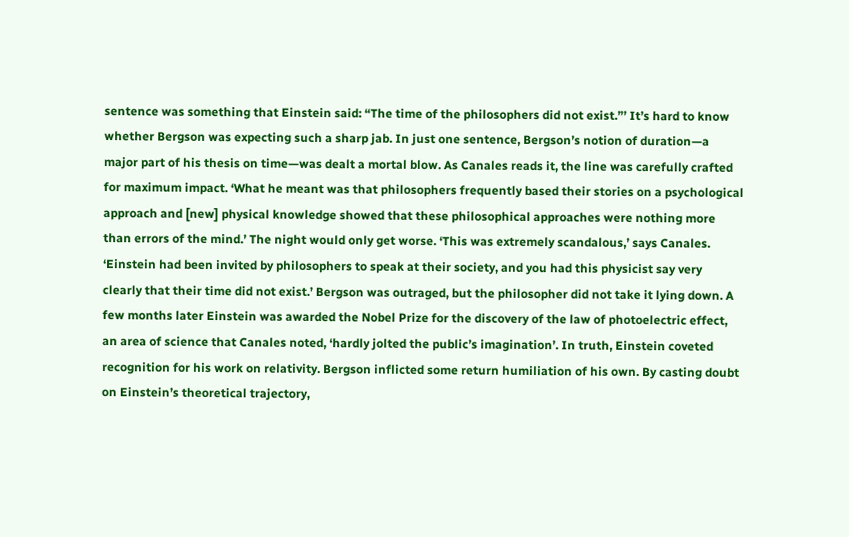sentence was something that Einstein said: “The time of the philosophers did not exist.”’ It’s hard to know whether Bergson was expecting such a sharp jab. In just one sentence, Bergson’s notion of duration—a major part of his thesis on time—was dealt a mortal blow. As Canales reads it, the line was carefully crafted for maximum impact. ‘What he meant was that philosophers frequently based their stories on a psychological approach and [new] physical knowledge showed that these philosophical approaches were nothing more than errors of the mind.’ The night would only get worse. ‘This was extremely scandalous,’ says Canales. ‘Einstein had been invited by philosophers to speak at their society, and you had this physicist say very clearly that their time did not exist.’ Bergson was outraged, but the philosopher did not take it lying down. A few months later Einstein was awarded the Nobel Prize for the discovery of the law of photoelectric effect, an area of science that Canales noted, ‘hardly jolted the public’s imagination’. In truth, Einstein coveted recognition for his work on relativity. Bergson inflicted some return humiliation of his own. By casting doubt on Einstein’s theoretical trajectory,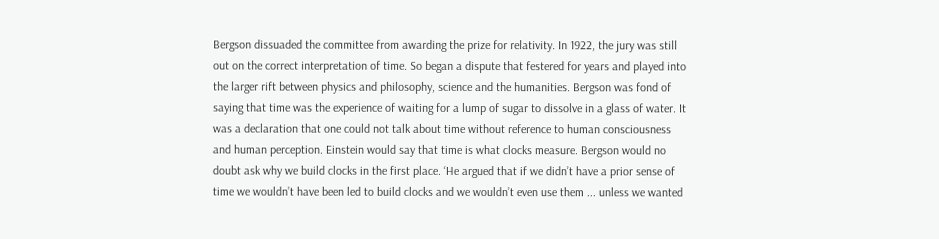Bergson dissuaded the committee from awarding the prize for relativity. In 1922, the jury was still out on the correct interpretation of time. So began a dispute that festered for years and played into the larger rift between physics and philosophy, science and the humanities. Bergson was fond of saying that time was the experience of waiting for a lump of sugar to dissolve in a glass of water. It was a declaration that one could not talk about time without reference to human consciousness and human perception. Einstein would say that time is what clocks measure. Bergson would no doubt ask why we build clocks in the first place. ‘He argued that if we didn’t have a prior sense of time we wouldn’t have been led to build clocks and we wouldn’t even use them ... unless we wanted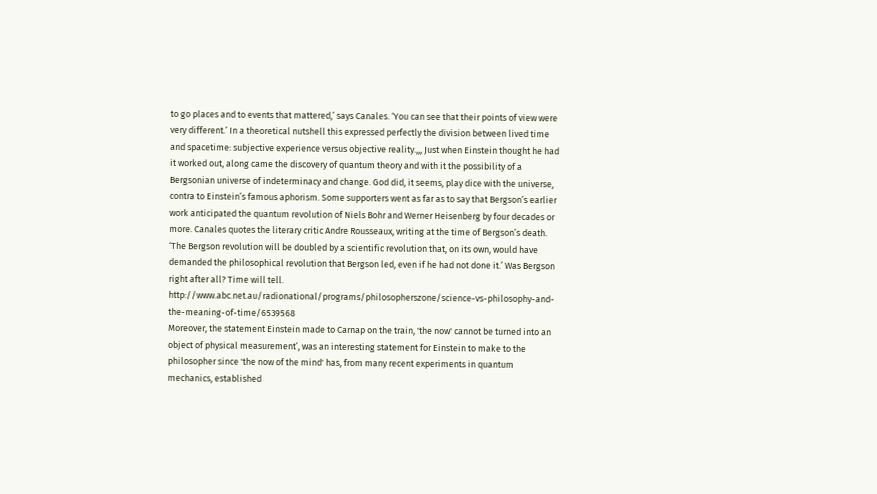to go places and to events that mattered,’ says Canales. ‘You can see that their points of view were very different.’ In a theoretical nutshell this expressed perfectly the division between lived time and spacetime: subjective experience versus objective reality.,,, Just when Einstein thought he had it worked out, along came the discovery of quantum theory and with it the possibility of a Bergsonian universe of indeterminacy and change. God did, it seems, play dice with the universe, contra to Einstein’s famous aphorism. Some supporters went as far as to say that Bergson’s earlier work anticipated the quantum revolution of Niels Bohr and Werner Heisenberg by four decades or more. Canales quotes the literary critic Andre Rousseaux, writing at the time of Bergson’s death. ‘The Bergson revolution will be doubled by a scientific revolution that, on its own, would have demanded the philosophical revolution that Bergson led, even if he had not done it.’ Was Bergson right after all? Time will tell. http://www.abc.net.au/radionational/programs/philosopherszone/science-vs-philosophy-and-the-meaning-of-time/6539568
Moreover, the statement Einstein made to Carnap on the train, 'the now' cannot be turned into an object of physical measurement’, was an interesting statement for Einstein to make to the philosopher since 'the now of the mind' has, from many recent experiments in quantum mechanics, established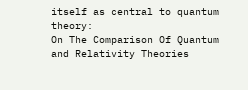itself as central to quantum theory:
On The Comparison Of Quantum and Relativity Theories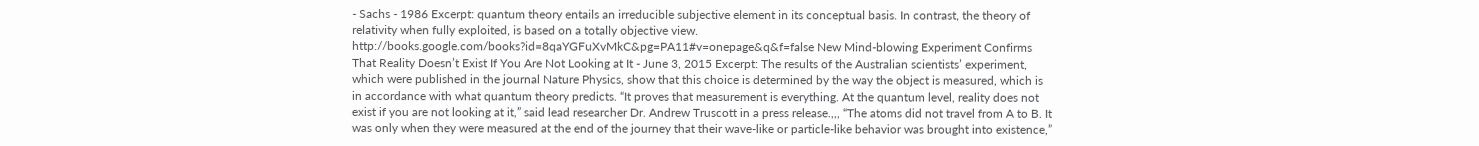- Sachs - 1986 Excerpt: quantum theory entails an irreducible subjective element in its conceptual basis. In contrast, the theory of relativity when fully exploited, is based on a totally objective view. http://books.google.com/books?id=8qaYGFuXvMkC&pg=PA11#v=onepage&q&f=false New Mind-blowing Experiment Confirms That Reality Doesn’t Exist If You Are Not Looking at It - June 3, 2015 Excerpt: The results of the Australian scientists’ experiment, which were published in the journal Nature Physics, show that this choice is determined by the way the object is measured, which is in accordance with what quantum theory predicts. “It proves that measurement is everything. At the quantum level, reality does not exist if you are not looking at it,” said lead researcher Dr. Andrew Truscott in a press release.,,, “The atoms did not travel from A to B. It was only when they were measured at the end of the journey that their wave-like or particle-like behavior was brought into existence,”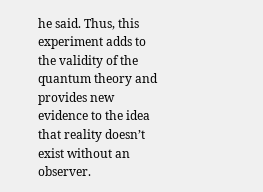he said. Thus, this experiment adds to the validity of the quantum theory and provides new evidence to the idea that reality doesn’t exist without an observer.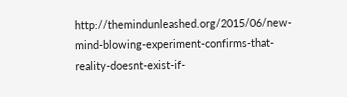http://themindunleashed.org/2015/06/new-mind-blowing-experiment-confirms-that-reality-doesnt-exist-if-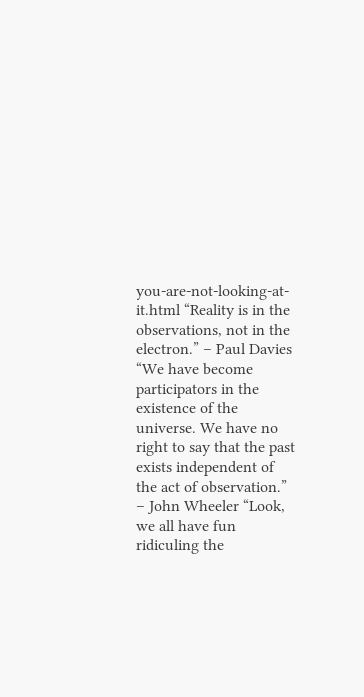you-are-not-looking-at-it.html “Reality is in the observations, not in the electron.” – Paul Davies “We have become participators in the existence of the universe. We have no right to say that the past exists independent of the act of observation.” – John Wheeler “Look, we all have fun ridiculing the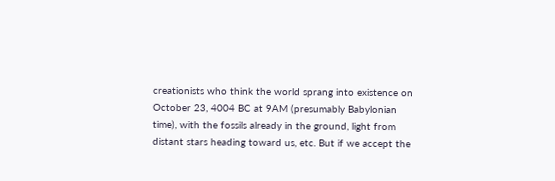creationists who think the world sprang into existence on October 23, 4004 BC at 9AM (presumably Babylonian time), with the fossils already in the ground, light from distant stars heading toward us, etc. But if we accept the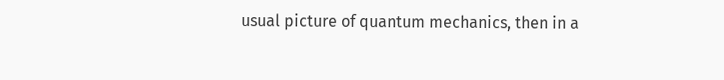usual picture of quantum mechanics, then in a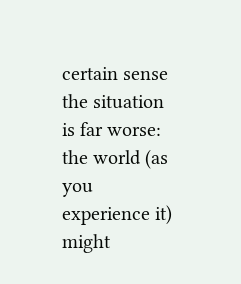certain sense the situation is far worse: the world (as you experience it) might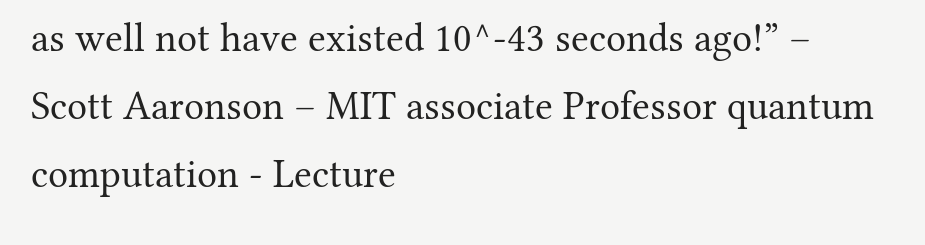as well not have existed 10^-43 seconds ago!” – Scott Aaronson – MIT associate Professor quantum computation - Lecture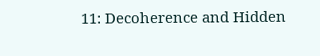11: Decoherence and Hidden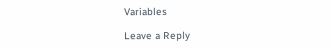Variables

Leave a Reply